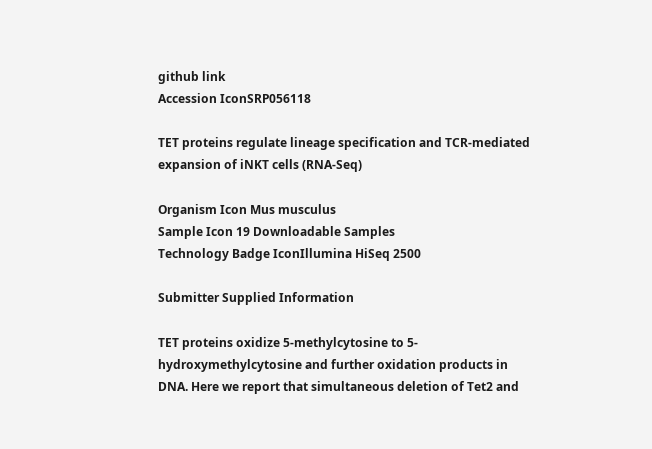github link
Accession IconSRP056118

TET proteins regulate lineage specification and TCR-mediated expansion of iNKT cells (RNA-Seq)

Organism Icon Mus musculus
Sample Icon 19 Downloadable Samples
Technology Badge IconIllumina HiSeq 2500

Submitter Supplied Information

TET proteins oxidize 5-methylcytosine to 5-hydroxymethylcytosine and further oxidation products in DNA. Here we report that simultaneous deletion of Tet2 and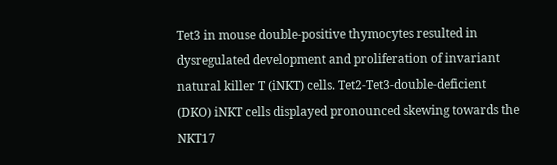Tet3 in mouse double-positive thymocytes resulted in dysregulated development and proliferation of invariant natural killer T (iNKT) cells. Tet2-Tet3-double-deficient (DKO) iNKT cells displayed pronounced skewing towards the NKT17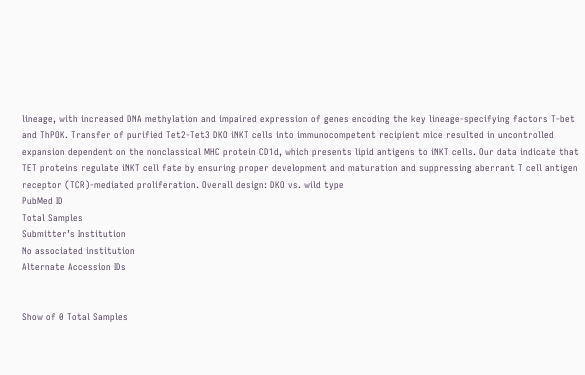lineage, with increased DNA methylation and impaired expression of genes encoding the key lineage-specifying factors T-bet and ThPOK. Transfer of purified Tet2-Tet3 DKO iNKT cells into immunocompetent recipient mice resulted in uncontrolled expansion dependent on the nonclassical MHC protein CD1d, which presents lipid antigens to iNKT cells. Our data indicate that TET proteins regulate iNKT cell fate by ensuring proper development and maturation and suppressing aberrant T cell antigen receptor (TCR)-mediated proliferation. Overall design: DKO vs. wild type
PubMed ID
Total Samples
Submitter’s Institution
No associated institution
Alternate Accession IDs


Show of 0 Total Samples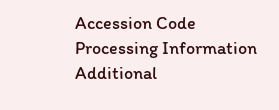Accession Code
Processing Information
Additional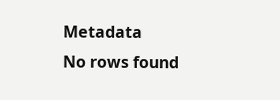Metadata
No rows found